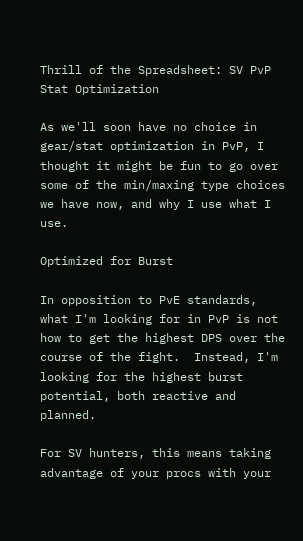Thrill of the Spreadsheet: SV PvP Stat Optimization

As we'll soon have no choice in gear/stat optimization in PvP, I thought it might be fun to go over some of the min/maxing type choices we have now, and why I use what I use.

Optimized for Burst

In opposition to PvE standards, what I'm looking for in PvP is not how to get the highest DPS over the course of the fight.  Instead, I'm looking for the highest burst potential, both reactive and planned.

For SV hunters, this means taking advantage of your procs with your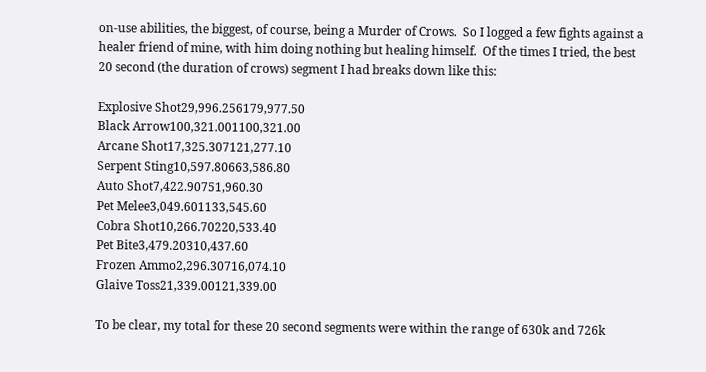on-use abilities, the biggest, of course, being a Murder of Crows.  So I logged a few fights against a healer friend of mine, with him doing nothing but healing himself.  Of the times I tried, the best 20 second (the duration of crows) segment I had breaks down like this:

Explosive Shot29,996.256179,977.50
Black Arrow100,321.001100,321.00
Arcane Shot17,325.307121,277.10
Serpent Sting10,597.80663,586.80
Auto Shot7,422.90751,960.30
Pet Melee3,049.601133,545.60
Cobra Shot10,266.70220,533.40
Pet Bite3,479.20310,437.60
Frozen Ammo2,296.30716,074.10
Glaive Toss21,339.00121,339.00

To be clear, my total for these 20 second segments were within the range of 630k and 726k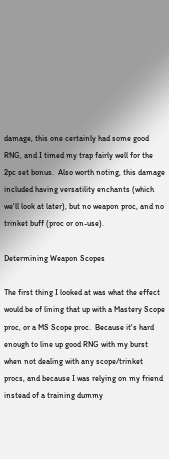damage, this one certainly had some good RNG, and I timed my trap fairly well for the 2pc set bonus.  Also worth noting, this damage included having versatility enchants (which we'll look at later), but no weapon proc, and no trinket buff (proc or on-use).

Determining Weapon Scopes

The first thing I looked at was what the effect would be of lining that up with a Mastery Scope proc, or a MS Scope proc.  Because it's hard enough to line up good RNG with my burst when not dealing with any scope/trinket procs, and because I was relying on my friend instead of a training dummy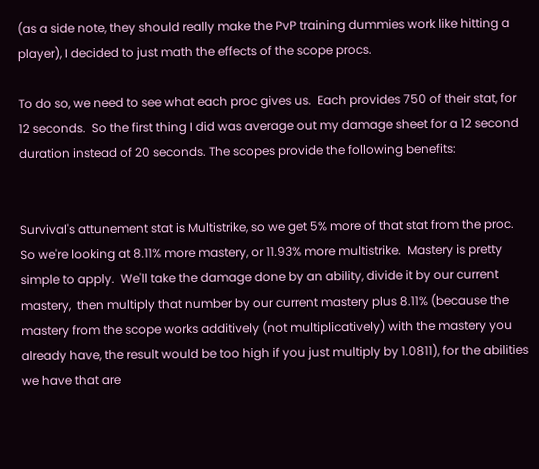(as a side note, they should really make the PvP training dummies work like hitting a player), I decided to just math the effects of the scope procs.

To do so, we need to see what each proc gives us.  Each provides 750 of their stat, for 12 seconds.  So the first thing I did was average out my damage sheet for a 12 second duration instead of 20 seconds. The scopes provide the following benefits:


Survival's attunement stat is Multistrike, so we get 5% more of that stat from the proc.  So we're looking at 8.11% more mastery, or 11.93% more multistrike.  Mastery is pretty simple to apply.  We'll take the damage done by an ability, divide it by our current mastery,  then multiply that number by our current mastery plus 8.11% (because the mastery from the scope works additively (not multiplicatively) with the mastery you already have, the result would be too high if you just multiply by 1.0811), for the abilities we have that are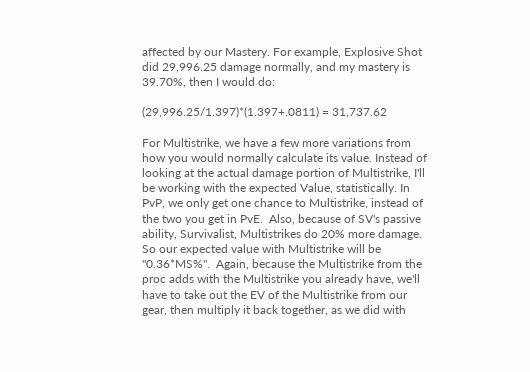affected by our Mastery. For example, Explosive Shot did 29,996.25 damage normally, and my mastery is 39.70%, then I would do:

(29,996.25/1.397)*(1.397+.0811) = 31,737.62

For Multistrike, we have a few more variations from how you would normally calculate its value. Instead of looking at the actual damage portion of Multistrike, I'll be working with the expected Value, statistically. In PvP, we only get one chance to Multistrike, instead of the two you get in PvE.  Also, because of SV's passive ability, Survivalist, Multistrikes do 20% more damage.  So our expected value with Multistrike will be "0.36*MS%".  Again, because the Multistrike from the proc adds with the Multistrike you already have, we'll have to take out the EV of the Multistrike from our gear, then multiply it back together, as we did with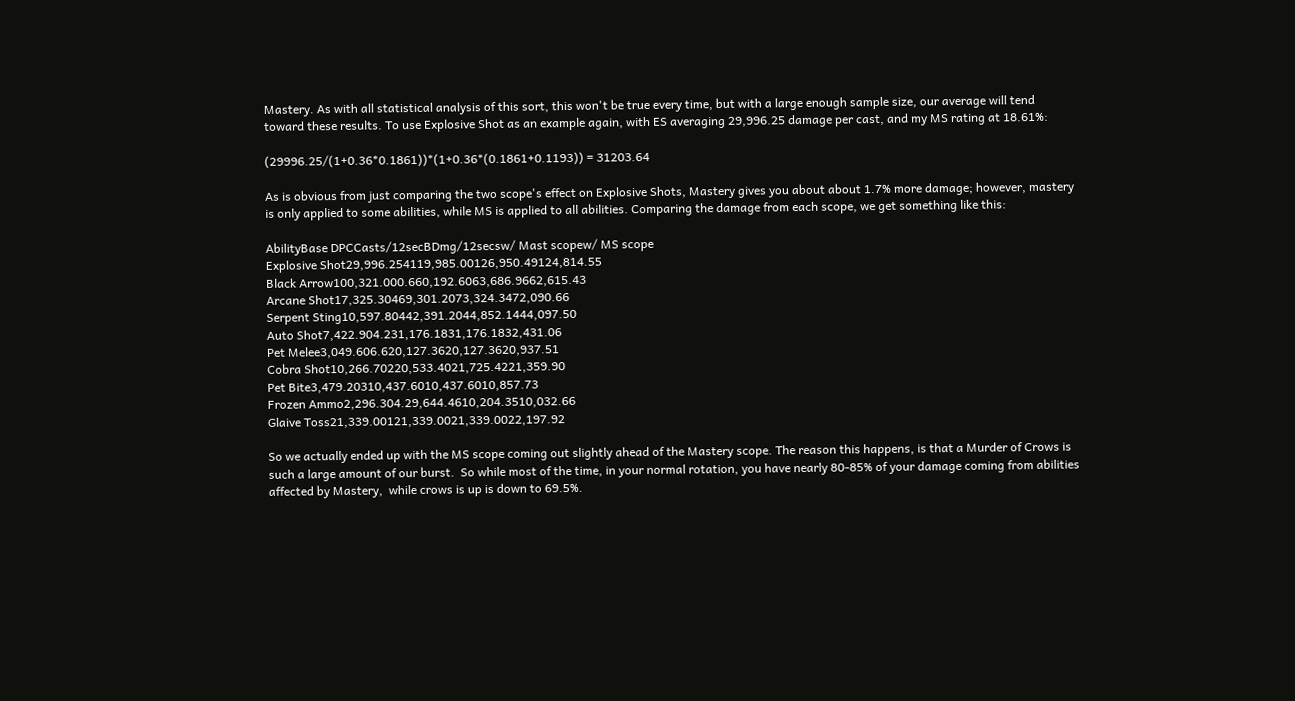Mastery. As with all statistical analysis of this sort, this won't be true every time, but with a large enough sample size, our average will tend toward these results. To use Explosive Shot as an example again, with ES averaging 29,996.25 damage per cast, and my MS rating at 18.61%:

(29996.25/(1+0.36*0.1861))*(1+0.36*(0.1861+0.1193)) = 31203.64

As is obvious from just comparing the two scope's effect on Explosive Shots, Mastery gives you about about 1.7% more damage; however, mastery is only applied to some abilities, while MS is applied to all abilities. Comparing the damage from each scope, we get something like this:

AbilityBase DPCCasts/12secBDmg/12secsw/ Mast scopew/ MS scope
Explosive Shot29,996.254119,985.00126,950.49124,814.55
Black Arrow100,321.000.660,192.6063,686.9662,615.43
Arcane Shot17,325.30469,301.2073,324.3472,090.66
Serpent Sting10,597.80442,391.2044,852.1444,097.50
Auto Shot7,422.904.231,176.1831,176.1832,431.06
Pet Melee3,049.606.620,127.3620,127.3620,937.51
Cobra Shot10,266.70220,533.4021,725.4221,359.90
Pet Bite3,479.20310,437.6010,437.6010,857.73
Frozen Ammo2,296.304.29,644.4610,204.3510,032.66
Glaive Toss21,339.00121,339.0021,339.0022,197.92

So we actually ended up with the MS scope coming out slightly ahead of the Mastery scope. The reason this happens, is that a Murder of Crows is such a large amount of our burst.  So while most of the time, in your normal rotation, you have nearly 80-85% of your damage coming from abilities affected by Mastery,  while crows is up is down to 69.5%.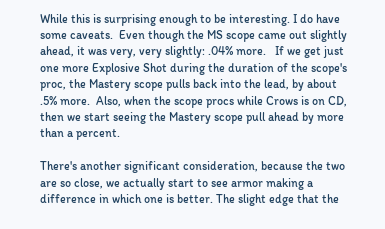While this is surprising enough to be interesting. I do have some caveats.  Even though the MS scope came out slightly ahead, it was very, very slightly: .04% more.   If we get just one more Explosive Shot during the duration of the scope's proc, the Mastery scope pulls back into the lead, by about .5% more.  Also, when the scope procs while Crows is on CD, then we start seeing the Mastery scope pull ahead by more than a percent.

There's another significant consideration, because the two are so close, we actually start to see armor making a difference in which one is better. The slight edge that the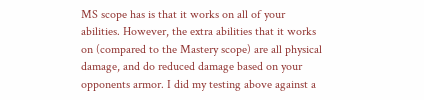MS scope has is that it works on all of your abilities. However, the extra abilities that it works on (compared to the Mastery scope) are all physical damage, and do reduced damage based on your opponents armor. I did my testing above against a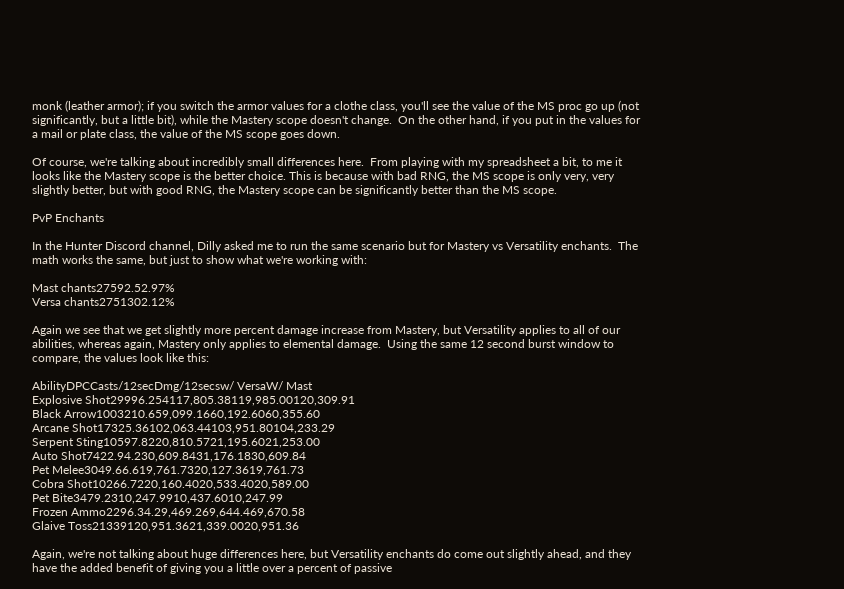monk (leather armor); if you switch the armor values for a clothe class, you'll see the value of the MS proc go up (not significantly, but a little bit), while the Mastery scope doesn't change.  On the other hand, if you put in the values for a mail or plate class, the value of the MS scope goes down.

Of course, we're talking about incredibly small differences here.  From playing with my spreadsheet a bit, to me it looks like the Mastery scope is the better choice. This is because with bad RNG, the MS scope is only very, very slightly better, but with good RNG, the Mastery scope can be significantly better than the MS scope.

PvP Enchants

In the Hunter Discord channel, Dilly asked me to run the same scenario but for Mastery vs Versatility enchants.  The math works the same, but just to show what we're working with:

Mast chants27592.52.97%
Versa chants2751302.12%

Again we see that we get slightly more percent damage increase from Mastery, but Versatility applies to all of our abilities, whereas again, Mastery only applies to elemental damage.  Using the same 12 second burst window to compare, the values look like this:

AbilityDPCCasts/12secDmg/12secsw/ VersaW/ Mast
Explosive Shot29996.254117,805.38119,985.00120,309.91
Black Arrow1003210.659,099.1660,192.6060,355.60
Arcane Shot17325.36102,063.44103,951.80104,233.29
Serpent Sting10597.8220,810.5721,195.6021,253.00
Auto Shot7422.94.230,609.8431,176.1830,609.84
Pet Melee3049.66.619,761.7320,127.3619,761.73
Cobra Shot10266.7220,160.4020,533.4020,589.00
Pet Bite3479.2310,247.9910,437.6010,247.99
Frozen Ammo2296.34.29,469.269,644.469,670.58
Glaive Toss21339120,951.3621,339.0020,951.36

Again, we're not talking about huge differences here, but Versatility enchants do come out slightly ahead, and they have the added benefit of giving you a little over a percent of passive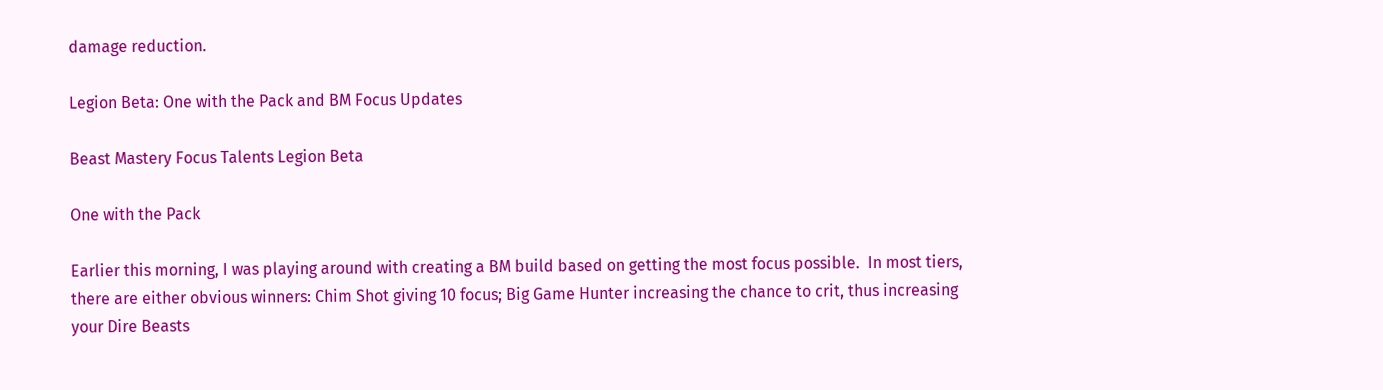damage reduction.

Legion Beta: One with the Pack and BM Focus Updates

Beast Mastery Focus Talents Legion Beta

One with the Pack

Earlier this morning, I was playing around with creating a BM build based on getting the most focus possible.  In most tiers, there are either obvious winners: Chim Shot giving 10 focus; Big Game Hunter increasing the chance to crit, thus increasing your Dire Beasts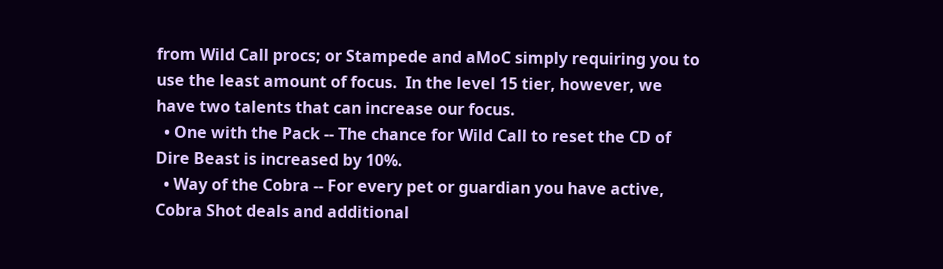from Wild Call procs; or Stampede and aMoC simply requiring you to use the least amount of focus.  In the level 15 tier, however, we have two talents that can increase our focus.
  • One with the Pack -- The chance for Wild Call to reset the CD of Dire Beast is increased by 10%.
  • Way of the Cobra -- For every pet or guardian you have active, Cobra Shot deals and additional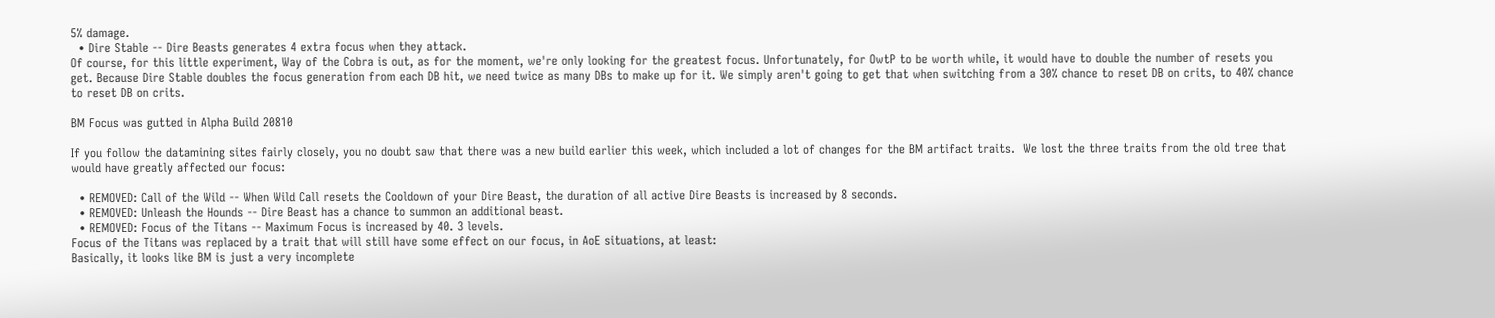5% damage.
  • Dire Stable -- Dire Beasts generates 4 extra focus when they attack.
Of course, for this little experiment, Way of the Cobra is out, as for the moment, we're only looking for the greatest focus. Unfortunately, for OwtP to be worth while, it would have to double the number of resets you get. Because Dire Stable doubles the focus generation from each DB hit, we need twice as many DBs to make up for it. We simply aren't going to get that when switching from a 30% chance to reset DB on crits, to 40% chance to reset DB on crits.

BM Focus was gutted in Alpha Build 20810

If you follow the datamining sites fairly closely, you no doubt saw that there was a new build earlier this week, which included a lot of changes for the BM artifact traits.  We lost the three traits from the old tree that would have greatly affected our focus:

  • REMOVED: Call of the Wild -- When Wild Call resets the Cooldown of your Dire Beast, the duration of all active Dire Beasts is increased by 8 seconds.
  • REMOVED: Unleash the Hounds -- Dire Beast has a chance to summon an additional beast.
  • REMOVED: Focus of the Titans -- Maximum Focus is increased by 40. 3 levels.
Focus of the Titans was replaced by a trait that will still have some effect on our focus, in AoE situations, at least:
Basically, it looks like BM is just a very incomplete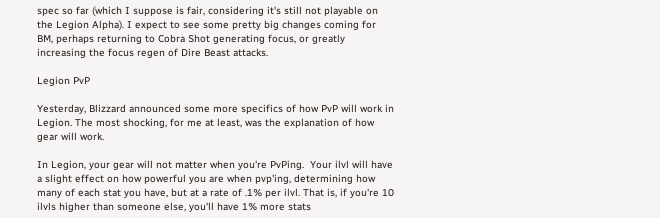spec so far (which I suppose is fair, considering it's still not playable on the Legion Alpha). I expect to see some pretty big changes coming for BM, perhaps returning to Cobra Shot generating focus, or greatly increasing the focus regen of Dire Beast attacks.

Legion PvP

Yesterday, Blizzard announced some more specifics of how PvP will work in Legion. The most shocking, for me at least, was the explanation of how gear will work.

In Legion, your gear will not matter when you're PvPing.  Your ilvl will have a slight effect on how powerful you are when pvp'ing, determining how many of each stat you have, but at a rate of .1% per ilvl. That is, if you're 10 ilvls higher than someone else, you'll have 1% more stats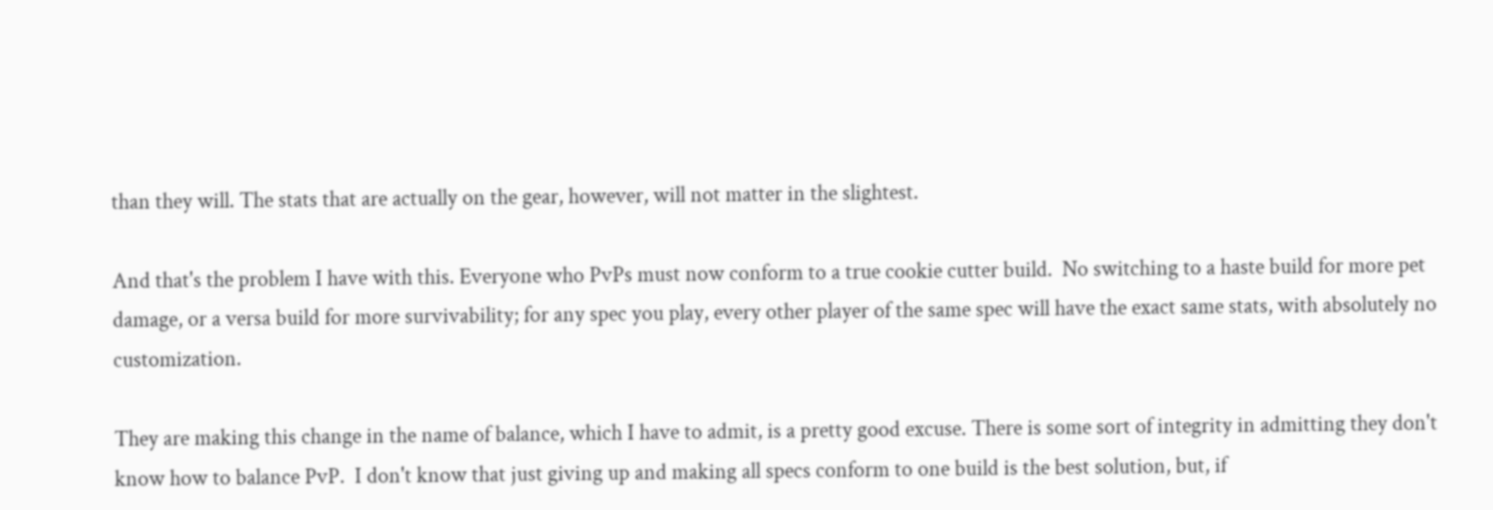than they will. The stats that are actually on the gear, however, will not matter in the slightest.

And that's the problem I have with this. Everyone who PvPs must now conform to a true cookie cutter build.  No switching to a haste build for more pet damage, or a versa build for more survivability; for any spec you play, every other player of the same spec will have the exact same stats, with absolutely no customization.

They are making this change in the name of balance, which I have to admit, is a pretty good excuse. There is some sort of integrity in admitting they don't know how to balance PvP.  I don't know that just giving up and making all specs conform to one build is the best solution, but, if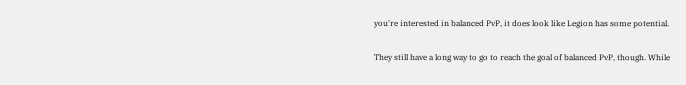you're interested in balanced PvP, it does look like Legion has some potential.

They still have a long way to go to reach the goal of balanced PvP, though. While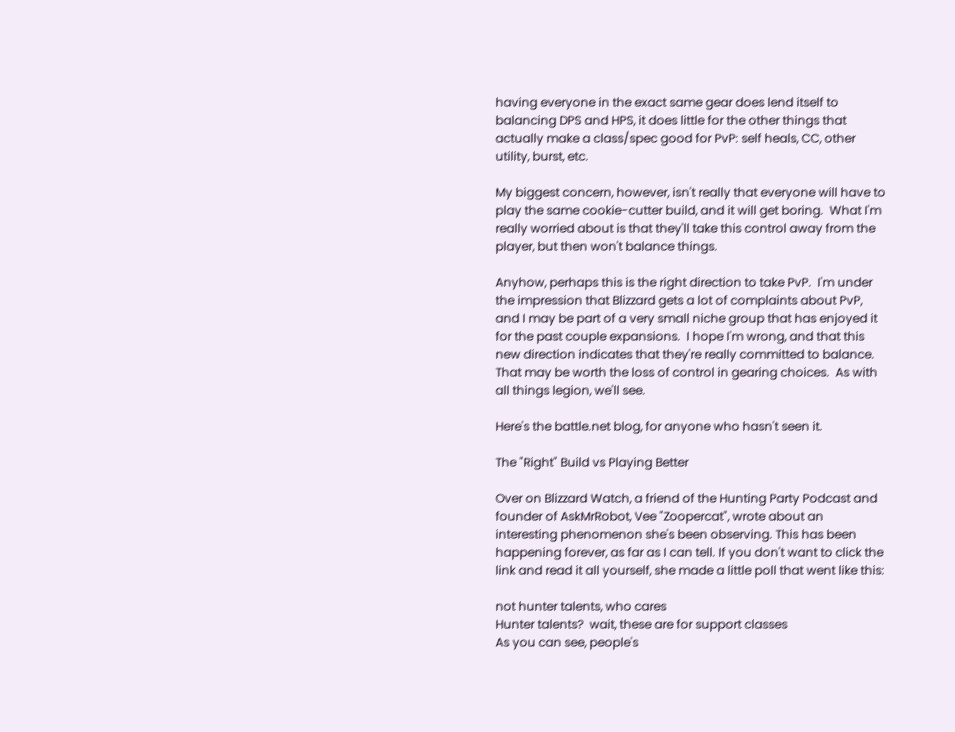having everyone in the exact same gear does lend itself to balancing DPS and HPS, it does little for the other things that actually make a class/spec good for PvP: self heals, CC, other utility, burst, etc.

My biggest concern, however, isn't really that everyone will have to play the same cookie-cutter build, and it will get boring.  What I'm really worried about is that they'll take this control away from the player, but then won't balance things.

Anyhow, perhaps this is the right direction to take PvP.  I'm under the impression that Blizzard gets a lot of complaints about PvP, and I may be part of a very small niche group that has enjoyed it for the past couple expansions.  I hope I'm wrong, and that this new direction indicates that they're really committed to balance.  That may be worth the loss of control in gearing choices.  As with all things legion, we'll see.

Here's the battle.net blog, for anyone who hasn't seen it.

The "Right" Build vs Playing Better

Over on Blizzard Watch, a friend of the Hunting Party Podcast and founder of AskMrRobot, Vee "Zoopercat", wrote about an interesting phenomenon she's been observing. This has been happening forever, as far as I can tell. If you don't want to click the link and read it all yourself, she made a little poll that went like this:

not hunter talents, who cares
Hunter talents?  wait, these are for support classes
As you can see, people's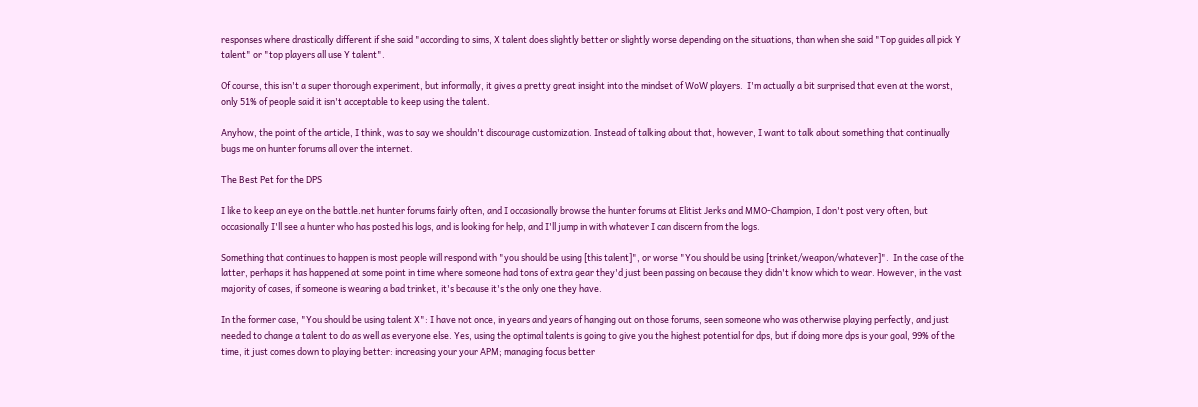responses where drastically different if she said "according to sims, X talent does slightly better or slightly worse depending on the situations, than when she said "Top guides all pick Y talent" or "top players all use Y talent".

Of course, this isn't a super thorough experiment, but informally, it gives a pretty great insight into the mindset of WoW players.  I'm actually a bit surprised that even at the worst, only 51% of people said it isn't acceptable to keep using the talent.

Anyhow, the point of the article, I think, was to say we shouldn't discourage customization. Instead of talking about that, however, I want to talk about something that continually bugs me on hunter forums all over the internet.

The Best Pet for the DPS

I like to keep an eye on the battle.net hunter forums fairly often, and I occasionally browse the hunter forums at Elitist Jerks and MMO-Champion, I don't post very often, but occasionally I'll see a hunter who has posted his logs, and is looking for help, and I'll jump in with whatever I can discern from the logs.

Something that continues to happen is most people will respond with "you should be using [this talent]", or worse "You should be using [trinket/weapon/whatever]".  In the case of the latter, perhaps it has happened at some point in time where someone had tons of extra gear they'd just been passing on because they didn't know which to wear. However, in the vast majority of cases, if someone is wearing a bad trinket, it's because it's the only one they have.

In the former case, "You should be using talent X": I have not once, in years and years of hanging out on those forums, seen someone who was otherwise playing perfectly, and just needed to change a talent to do as well as everyone else. Yes, using the optimal talents is going to give you the highest potential for dps, but if doing more dps is your goal, 99% of the time, it just comes down to playing better: increasing your your APM; managing focus better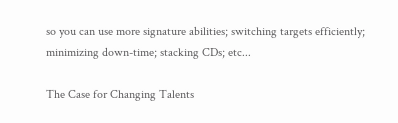so you can use more signature abilities; switching targets efficiently; minimizing down-time; stacking CDs; etc...

The Case for Changing Talents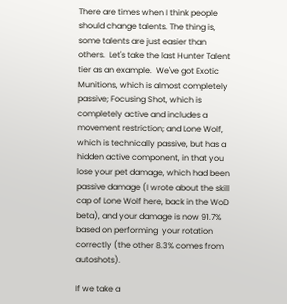There are times when I think people should change talents. The thing is, some talents are just easier than others.  Let's take the last Hunter Talent tier as an example.  We've got Exotic Munitions, which is almost completely passive; Focusing Shot, which is completely active and includes a movement restriction; and Lone Wolf, which is technically passive, but has a hidden active component, in that you lose your pet damage, which had been passive damage (I wrote about the skill cap of Lone Wolf here, back in the WoD beta), and your damage is now 91.7% based on performing  your rotation correctly (the other 8.3% comes from autoshots).

If we take a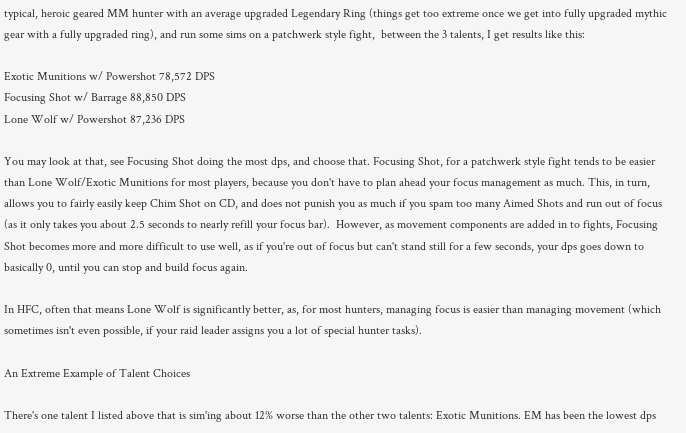typical, heroic geared MM hunter with an average upgraded Legendary Ring (things get too extreme once we get into fully upgraded mythic gear with a fully upgraded ring), and run some sims on a patchwerk style fight,  between the 3 talents, I get results like this:

Exotic Munitions w/ Powershot 78,572 DPS
Focusing Shot w/ Barrage 88,850 DPS
Lone Wolf w/ Powershot 87,236 DPS

You may look at that, see Focusing Shot doing the most dps, and choose that. Focusing Shot, for a patchwerk style fight tends to be easier than Lone Wolf/Exotic Munitions for most players, because you don't have to plan ahead your focus management as much. This, in turn, allows you to fairly easily keep Chim Shot on CD, and does not punish you as much if you spam too many Aimed Shots and run out of focus (as it only takes you about 2.5 seconds to nearly refill your focus bar).  However, as movement components are added in to fights, Focusing Shot becomes more and more difficult to use well, as if you're out of focus but can't stand still for a few seconds, your dps goes down to basically 0, until you can stop and build focus again.

In HFC, often that means Lone Wolf is significantly better, as, for most hunters, managing focus is easier than managing movement (which sometimes isn't even possible, if your raid leader assigns you a lot of special hunter tasks).

An Extreme Example of Talent Choices

There's one talent I listed above that is sim'ing about 12% worse than the other two talents: Exotic Munitions. EM has been the lowest dps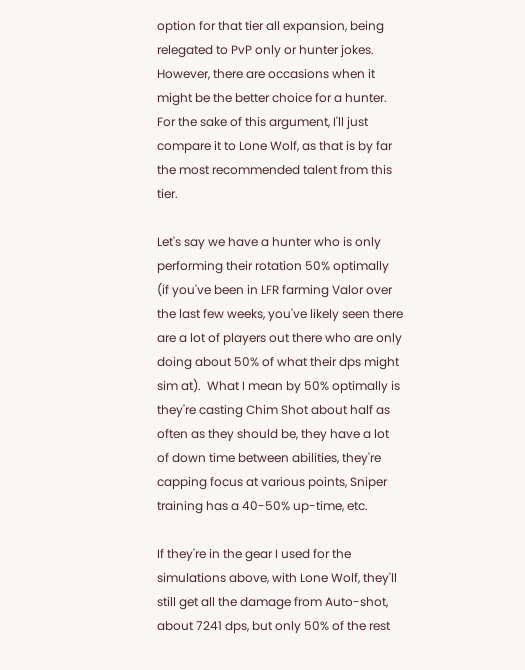option for that tier all expansion, being relegated to PvP only or hunter jokes. However, there are occasions when it might be the better choice for a hunter. For the sake of this argument, I'll just compare it to Lone Wolf, as that is by far the most recommended talent from this tier.

Let's say we have a hunter who is only performing their rotation 50% optimally (if you've been in LFR farming Valor over the last few weeks, you've likely seen there are a lot of players out there who are only doing about 50% of what their dps might sim at).  What I mean by 50% optimally is they're casting Chim Shot about half as often as they should be, they have a lot of down time between abilities, they're capping focus at various points, Sniper training has a 40-50% up-time, etc.

If they're in the gear I used for the simulations above, with Lone Wolf, they'll still get all the damage from Auto-shot, about 7241 dps, but only 50% of the rest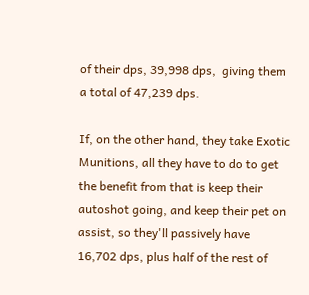of their dps, 39,998 dps,  giving them a total of 47,239 dps.

If, on the other hand, they take Exotic Munitions, all they have to do to get the benefit from that is keep their autoshot going, and keep their pet on assist, so they'll passively have 16,702 dps, plus half of the rest of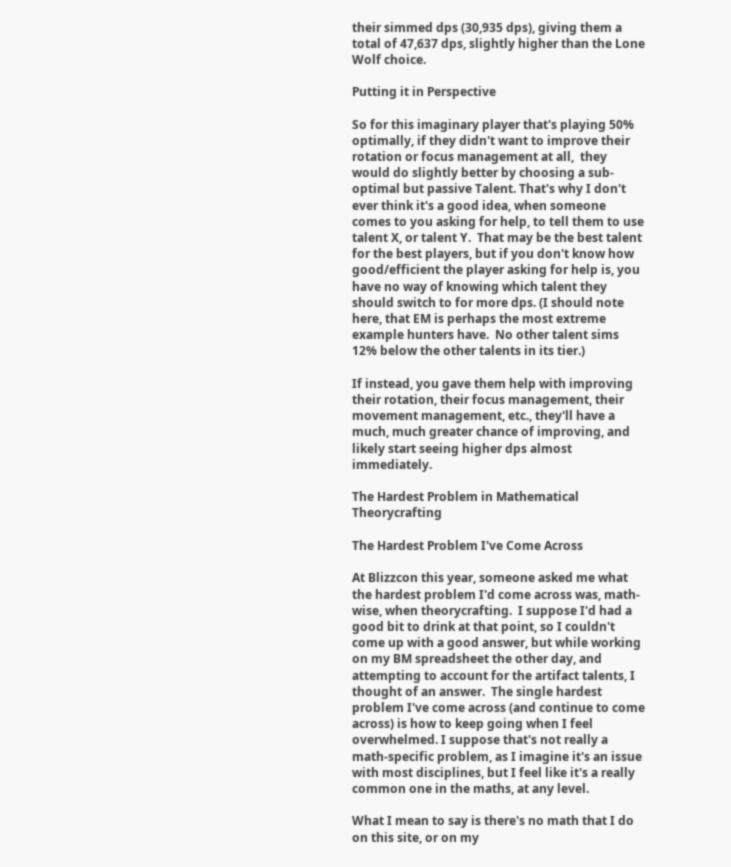their simmed dps (30,935 dps), giving them a total of 47,637 dps, slightly higher than the Lone Wolf choice.

Putting it in Perspective

So for this imaginary player that's playing 50% optimally, if they didn't want to improve their rotation or focus management at all,  they would do slightly better by choosing a sub-optimal but passive Talent. That's why I don't ever think it's a good idea, when someone comes to you asking for help, to tell them to use talent X, or talent Y.  That may be the best talent for the best players, but if you don't know how good/efficient the player asking for help is, you have no way of knowing which talent they should switch to for more dps. (I should note here, that EM is perhaps the most extreme example hunters have.  No other talent sims 12% below the other talents in its tier.)

If instead, you gave them help with improving their rotation, their focus management, their movement management, etc., they'll have a much, much greater chance of improving, and likely start seeing higher dps almost immediately.

The Hardest Problem in Mathematical Theorycrafting

The Hardest Problem I've Come Across

At Blizzcon this year, someone asked me what the hardest problem I'd come across was, math-wise, when theorycrafting.  I suppose I'd had a good bit to drink at that point, so I couldn't come up with a good answer, but while working on my BM spreadsheet the other day, and attempting to account for the artifact talents, I thought of an answer.  The single hardest problem I've come across (and continue to come across) is how to keep going when I feel overwhelmed. I suppose that's not really a math-specific problem, as I imagine it's an issue with most disciplines, but I feel like it's a really common one in the maths, at any level.

What I mean to say is there's no math that I do on this site, or on my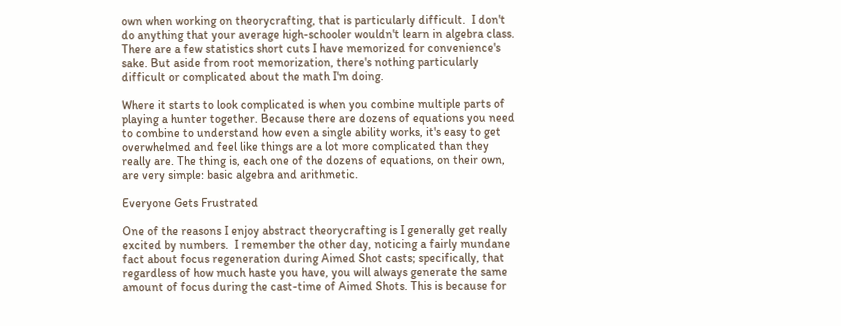own when working on theorycrafting, that is particularly difficult.  I don't do anything that your average high-schooler wouldn't learn in algebra class.  There are a few statistics short cuts I have memorized for convenience's sake. But aside from root memorization, there's nothing particularly difficult or complicated about the math I'm doing.

Where it starts to look complicated is when you combine multiple parts of playing a hunter together. Because there are dozens of equations you need to combine to understand how even a single ability works, it's easy to get overwhelmed and feel like things are a lot more complicated than they really are. The thing is, each one of the dozens of equations, on their own, are very simple: basic algebra and arithmetic.

Everyone Gets Frustrated

One of the reasons I enjoy abstract theorycrafting is I generally get really excited by numbers.  I remember the other day, noticing a fairly mundane fact about focus regeneration during Aimed Shot casts; specifically, that regardless of how much haste you have, you will always generate the same amount of focus during the cast-time of Aimed Shots. This is because for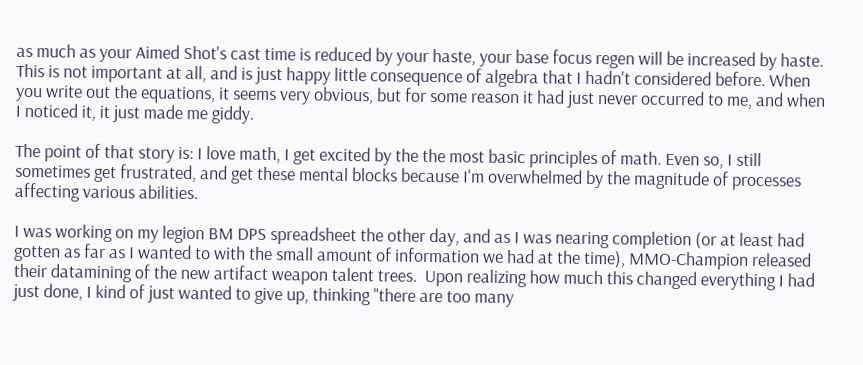as much as your Aimed Shot's cast time is reduced by your haste, your base focus regen will be increased by haste.  This is not important at all, and is just happy little consequence of algebra that I hadn't considered before. When you write out the equations, it seems very obvious, but for some reason it had just never occurred to me, and when I noticed it, it just made me giddy.

The point of that story is: I love math, I get excited by the the most basic principles of math. Even so, I still sometimes get frustrated, and get these mental blocks because I'm overwhelmed by the magnitude of processes affecting various abilities.

I was working on my legion BM DPS spreadsheet the other day, and as I was nearing completion (or at least had gotten as far as I wanted to with the small amount of information we had at the time), MMO-Champion released their datamining of the new artifact weapon talent trees.  Upon realizing how much this changed everything I had just done, I kind of just wanted to give up, thinking "there are too many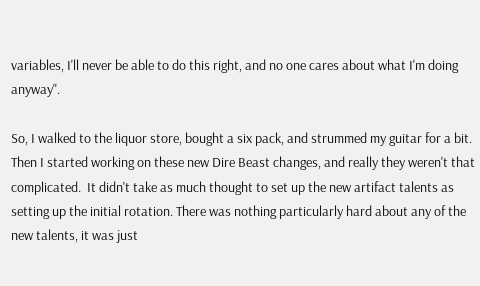variables, I'll never be able to do this right, and no one cares about what I'm doing anyway".

So, I walked to the liquor store, bought a six pack, and strummed my guitar for a bit.  Then I started working on these new Dire Beast changes, and really they weren't that complicated.  It didn't take as much thought to set up the new artifact talents as setting up the initial rotation. There was nothing particularly hard about any of the new talents, it was just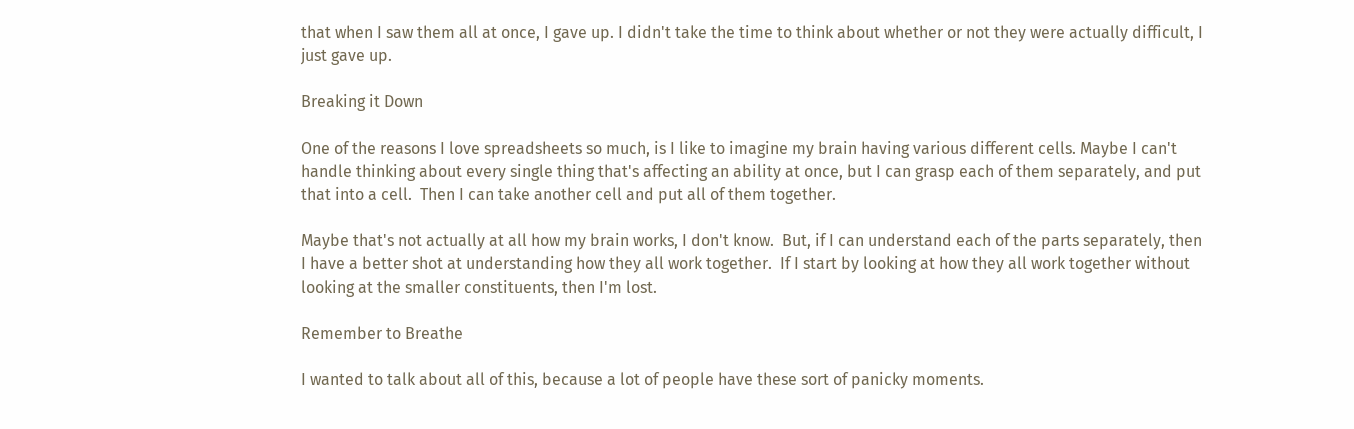that when I saw them all at once, I gave up. I didn't take the time to think about whether or not they were actually difficult, I just gave up.

Breaking it Down

One of the reasons I love spreadsheets so much, is I like to imagine my brain having various different cells. Maybe I can't handle thinking about every single thing that's affecting an ability at once, but I can grasp each of them separately, and put that into a cell.  Then I can take another cell and put all of them together.

Maybe that's not actually at all how my brain works, I don't know.  But, if I can understand each of the parts separately, then I have a better shot at understanding how they all work together.  If I start by looking at how they all work together without looking at the smaller constituents, then I'm lost.

Remember to Breathe

I wanted to talk about all of this, because a lot of people have these sort of panicky moments.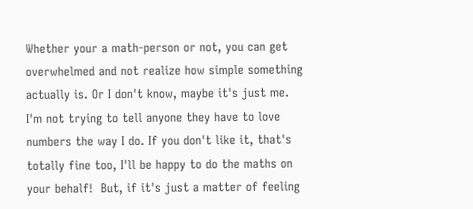Whether your a math-person or not, you can get overwhelmed and not realize how simple something actually is. Or I don't know, maybe it's just me. I'm not trying to tell anyone they have to love numbers the way I do. If you don't like it, that's totally fine too, I'll be happy to do the maths on your behalf!  But, if it's just a matter of feeling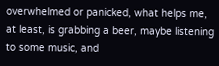overwhelmed or panicked, what helps me, at least, is grabbing a beer, maybe listening to some music, and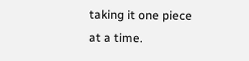taking it one piece at a time.